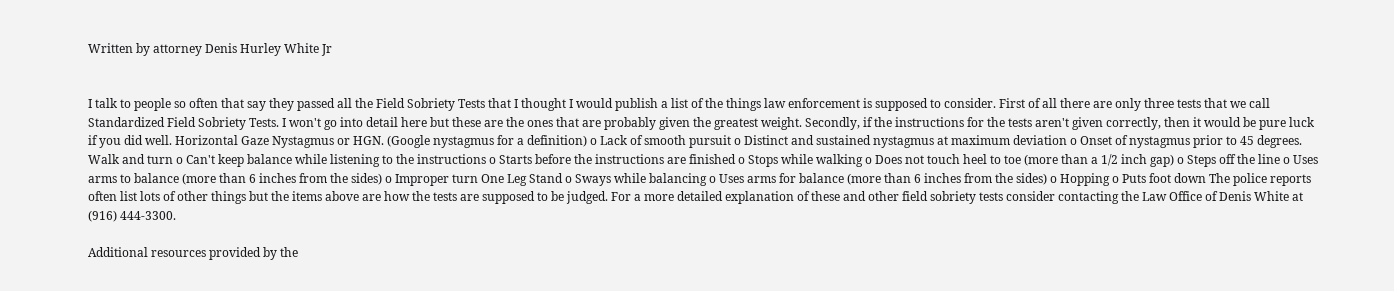Written by attorney Denis Hurley White Jr


I talk to people so often that say they passed all the Field Sobriety Tests that I thought I would publish a list of the things law enforcement is supposed to consider. First of all there are only three tests that we call Standardized Field Sobriety Tests. I won't go into detail here but these are the ones that are probably given the greatest weight. Secondly, if the instructions for the tests aren't given correctly, then it would be pure luck if you did well. Horizontal Gaze Nystagmus or HGN. (Google nystagmus for a definition) o Lack of smooth pursuit o Distinct and sustained nystagmus at maximum deviation o Onset of nystagmus prior to 45 degrees. Walk and turn o Can't keep balance while listening to the instructions o Starts before the instructions are finished o Stops while walking o Does not touch heel to toe (more than a 1/2 inch gap) o Steps off the line o Uses arms to balance (more than 6 inches from the sides) o Improper turn One Leg Stand o Sways while balancing o Uses arms for balance (more than 6 inches from the sides) o Hopping o Puts foot down The police reports often list lots of other things but the items above are how the tests are supposed to be judged. For a more detailed explanation of these and other field sobriety tests consider contacting the Law Office of Denis White at (916) 444-3300.

Additional resources provided by the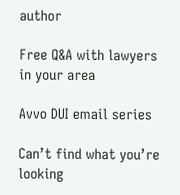author

Free Q&A with lawyers in your area

Avvo DUI email series

Can’t find what you’re looking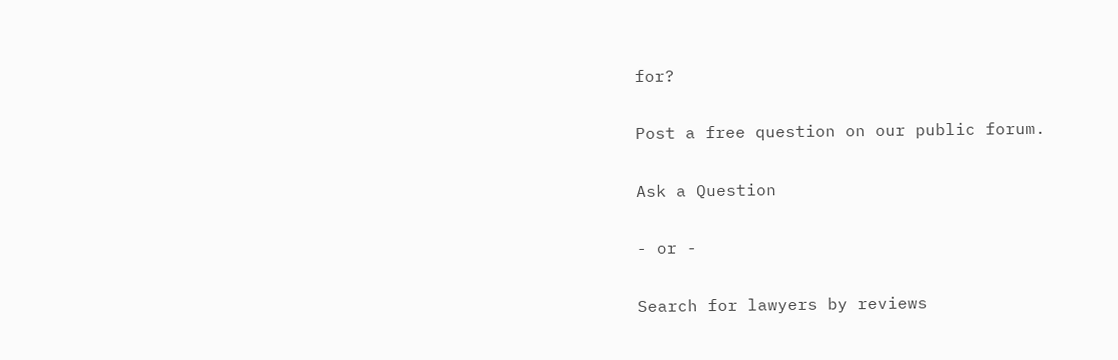for?

Post a free question on our public forum.

Ask a Question

- or -

Search for lawyers by reviews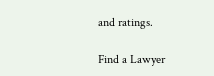and ratings.

Find a Lawyer